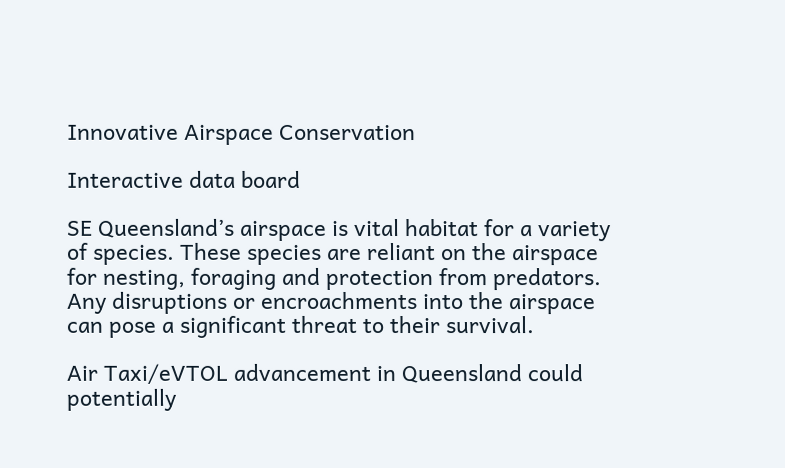Innovative Airspace Conservation

Interactive data board

SE Queensland’s airspace is vital habitat for a variety of species. These species are reliant on the airspace for nesting, foraging and protection from predators. Any disruptions or encroachments into the airspace can pose a significant threat to their survival.

Air Taxi/eVTOL advancement in Queensland could potentially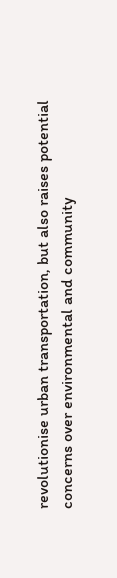revolutionise urban transportation, but also raises potential concerns over environmental and community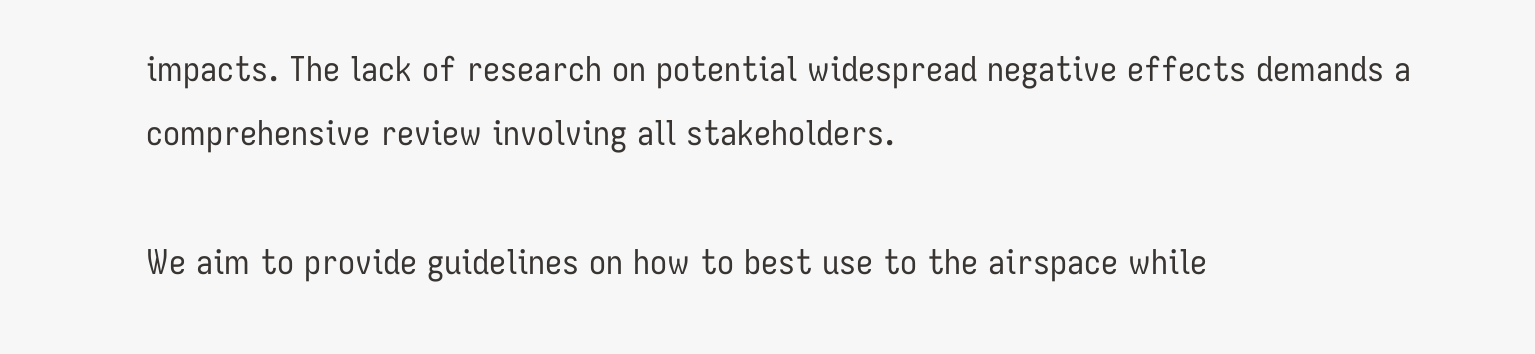impacts. The lack of research on potential widespread negative effects demands a comprehensive review involving all stakeholders.

We aim to provide guidelines on how to best use to the airspace while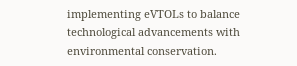implementing eVTOLs to balance technological advancements with environmental conservation.